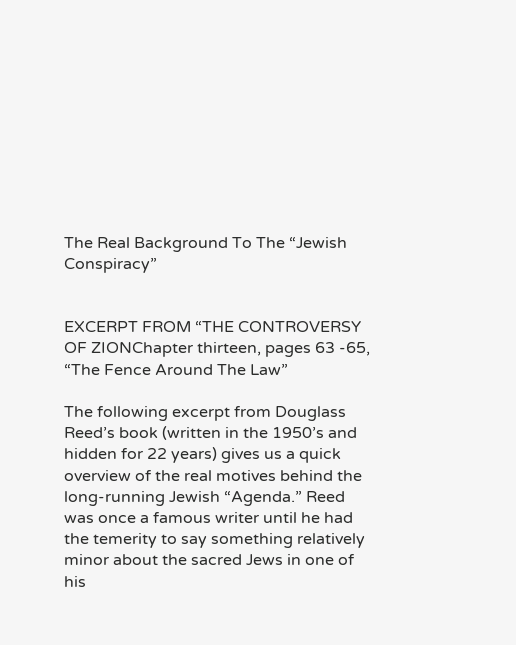The Real Background To The “Jewish Conspiracy”


EXCERPT FROM “THE CONTROVERSY OF ZIONChapter thirteen, pages 63 -65, “The Fence Around The Law”

The following excerpt from Douglass Reed’s book (written in the 1950’s and hidden for 22 years) gives us a quick overview of the real motives behind the long-running Jewish “Agenda.” Reed was once a famous writer until he had the temerity to say something relatively minor about the sacred Jews in one of his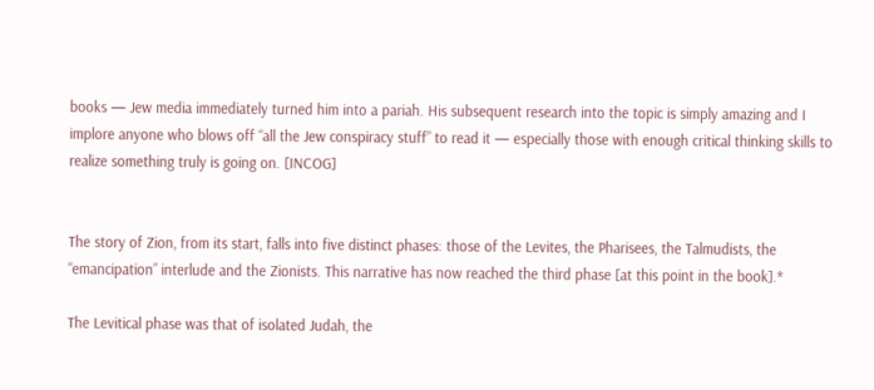books — Jew media immediately turned him into a pariah. His subsequent research into the topic is simply amazing and I implore anyone who blows off “all the Jew conspiracy stuff” to read it — especially those with enough critical thinking skills to realize something truly is going on. [INCOG]


The story of Zion, from its start, falls into five distinct phases: those of the Levites, the Pharisees, the Talmudists, the “emancipation” interlude and the Zionists. This narrative has now reached the third phase [at this point in the book].*

The Levitical phase was that of isolated Judah, the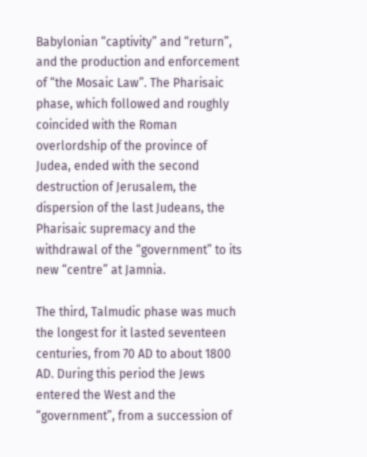Babylonian “captivity” and “return”, and the production and enforcement of “the Mosaic Law”. The Pharisaic phase, which followed and roughly coincided with the Roman overlordship of the province of Judea, ended with the second destruction of Jerusalem, the dispersion of the last Judeans, the Pharisaic supremacy and the withdrawal of the “government” to its new “centre” at Jamnia.

The third, Talmudic phase was much the longest for it lasted seventeen centuries, from 70 AD to about 1800 AD. During this period the Jews entered the West and the “government”, from a succession of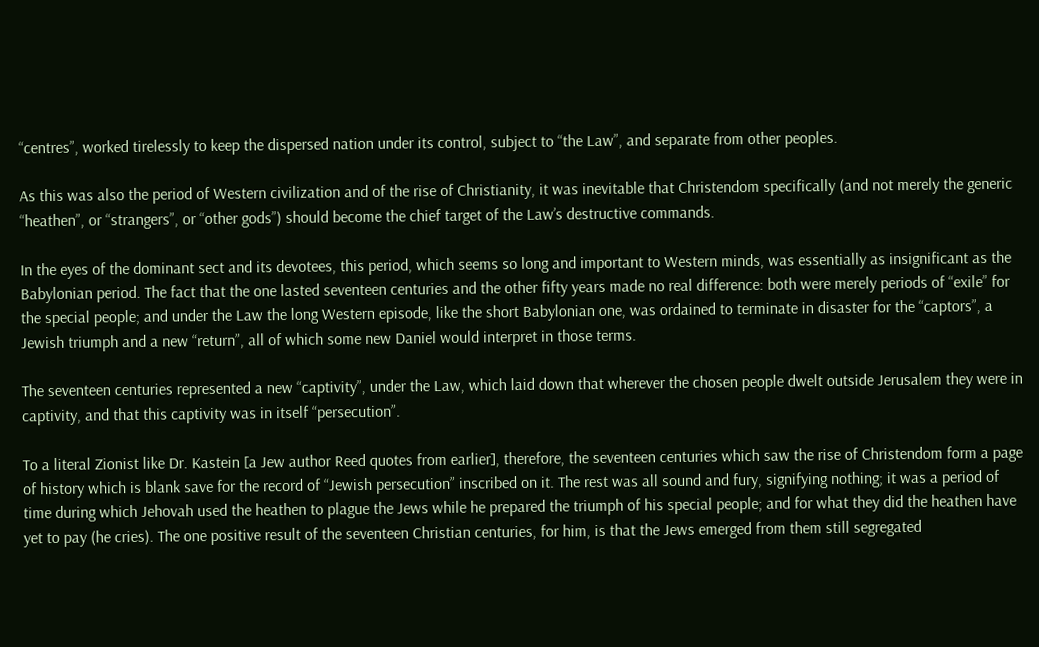“centres”, worked tirelessly to keep the dispersed nation under its control, subject to “the Law”, and separate from other peoples.

As this was also the period of Western civilization and of the rise of Christianity, it was inevitable that Christendom specifically (and not merely the generic “heathen”, or “strangers”, or “other gods”) should become the chief target of the Law’s destructive commands.

In the eyes of the dominant sect and its devotees, this period, which seems so long and important to Western minds, was essentially as insignificant as the Babylonian period. The fact that the one lasted seventeen centuries and the other fifty years made no real difference: both were merely periods of “exile” for the special people; and under the Law the long Western episode, like the short Babylonian one, was ordained to terminate in disaster for the “captors”, a Jewish triumph and a new “return”, all of which some new Daniel would interpret in those terms.

The seventeen centuries represented a new “captivity”, under the Law, which laid down that wherever the chosen people dwelt outside Jerusalem they were in captivity, and that this captivity was in itself “persecution”.

To a literal Zionist like Dr. Kastein [a Jew author Reed quotes from earlier], therefore, the seventeen centuries which saw the rise of Christendom form a page of history which is blank save for the record of “Jewish persecution” inscribed on it. The rest was all sound and fury, signifying nothing; it was a period of time during which Jehovah used the heathen to plague the Jews while he prepared the triumph of his special people; and for what they did the heathen have yet to pay (he cries). The one positive result of the seventeen Christian centuries, for him, is that the Jews emerged from them still segregated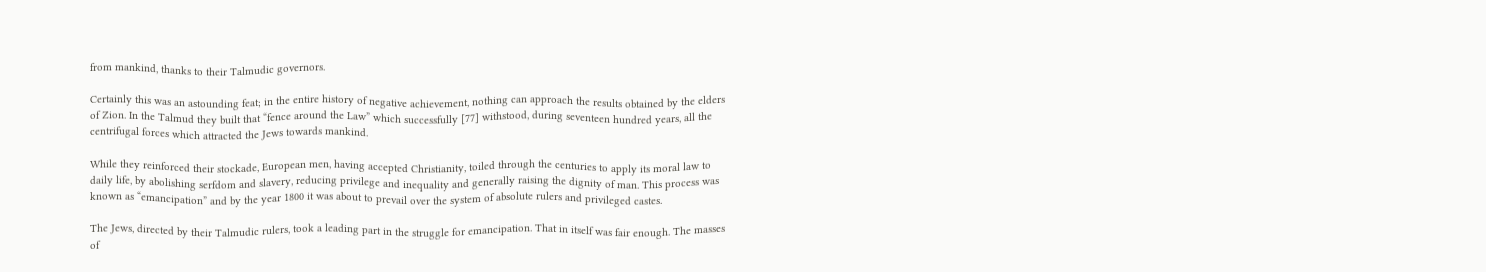from mankind, thanks to their Talmudic governors.

Certainly this was an astounding feat; in the entire history of negative achievement, nothing can approach the results obtained by the elders of Zion. In the Talmud they built that “fence around the Law” which successfully [77] withstood, during seventeen hundred years, all the centrifugal forces which attracted the Jews towards mankind.

While they reinforced their stockade, European men, having accepted Christianity, toiled through the centuries to apply its moral law to daily life, by abolishing serfdom and slavery, reducing privilege and inequality and generally raising the dignity of man. This process was known as “emancipation” and by the year 1800 it was about to prevail over the system of absolute rulers and privileged castes.

The Jews, directed by their Talmudic rulers, took a leading part in the struggle for emancipation. That in itself was fair enough. The masses of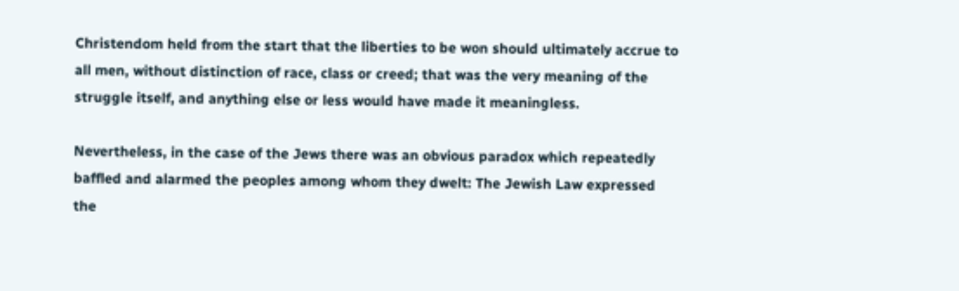Christendom held from the start that the liberties to be won should ultimately accrue to all men, without distinction of race, class or creed; that was the very meaning of the struggle itself, and anything else or less would have made it meaningless.

Nevertheless, in the case of the Jews there was an obvious paradox which repeatedly baffled and alarmed the peoples among whom they dwelt: The Jewish Law expressed the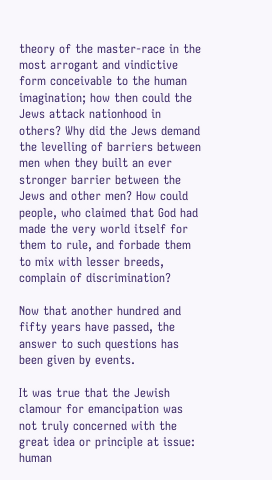theory of the master-race in the most arrogant and vindictive form conceivable to the human imagination; how then could the Jews attack nationhood in others? Why did the Jews demand the levelling of barriers between men when they built an ever stronger barrier between the Jews and other men? How could people, who claimed that God had made the very world itself for them to rule, and forbade them to mix with lesser breeds, complain of discrimination?

Now that another hundred and fifty years have passed, the answer to such questions has been given by events.

It was true that the Jewish clamour for emancipation was not truly concerned with the great idea or principle at issue: human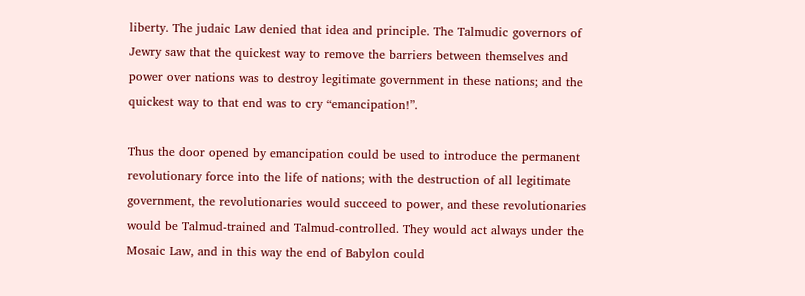liberty. The judaic Law denied that idea and principle. The Talmudic governors of Jewry saw that the quickest way to remove the barriers between themselves and power over nations was to destroy legitimate government in these nations; and the quickest way to that end was to cry “emancipation!”.

Thus the door opened by emancipation could be used to introduce the permanent revolutionary force into the life of nations; with the destruction of all legitimate government, the revolutionaries would succeed to power, and these revolutionaries would be Talmud-trained and Talmud-controlled. They would act always under the Mosaic Law, and in this way the end of Babylon could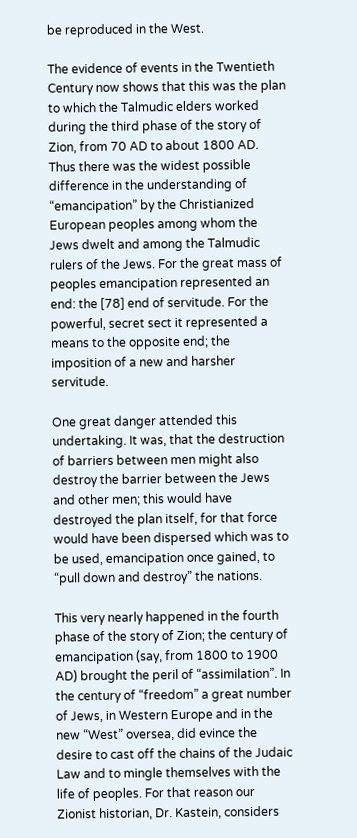be reproduced in the West.

The evidence of events in the Twentieth Century now shows that this was the plan to which the Talmudic elders worked during the third phase of the story of Zion, from 70 AD to about 1800 AD. Thus there was the widest possible difference in the understanding of “emancipation” by the Christianized European peoples among whom the Jews dwelt and among the Talmudic rulers of the Jews. For the great mass of peoples emancipation represented an end: the [78] end of servitude. For the powerful, secret sect it represented a means to the opposite end; the imposition of a new and harsher servitude.

One great danger attended this undertaking. It was, that the destruction of barriers between men might also destroy the barrier between the Jews and other men; this would have destroyed the plan itself, for that force would have been dispersed which was to be used, emancipation once gained, to “pull down and destroy” the nations.

This very nearly happened in the fourth phase of the story of Zion; the century of emancipation (say, from 1800 to 1900 AD) brought the peril of “assimilation”. In the century of “freedom” a great number of Jews, in Western Europe and in the new “West” oversea, did evince the desire to cast off the chains of the Judaic Law and to mingle themselves with the life of peoples. For that reason our Zionist historian, Dr. Kastein, considers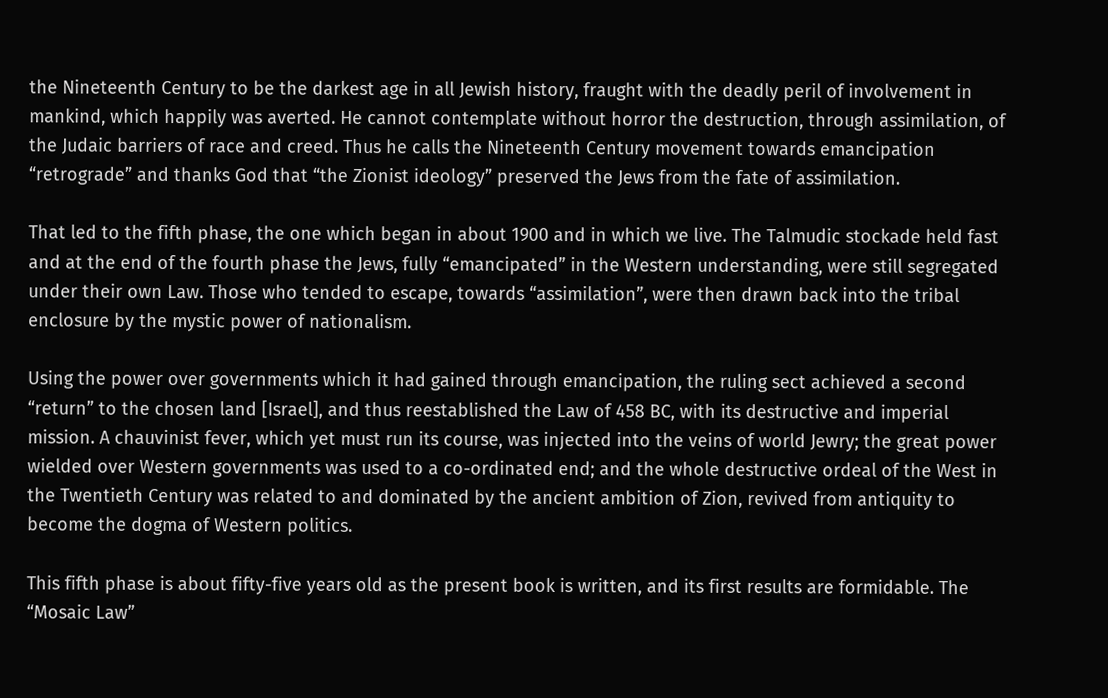the Nineteenth Century to be the darkest age in all Jewish history, fraught with the deadly peril of involvement in mankind, which happily was averted. He cannot contemplate without horror the destruction, through assimilation, of the Judaic barriers of race and creed. Thus he calls the Nineteenth Century movement towards emancipation “retrograde” and thanks God that “the Zionist ideology” preserved the Jews from the fate of assimilation.

That led to the fifth phase, the one which began in about 1900 and in which we live. The Talmudic stockade held fast and at the end of the fourth phase the Jews, fully “emancipated” in the Western understanding, were still segregated under their own Law. Those who tended to escape, towards “assimilation”, were then drawn back into the tribal enclosure by the mystic power of nationalism.

Using the power over governments which it had gained through emancipation, the ruling sect achieved a second “return” to the chosen land [Israel], and thus reestablished the Law of 458 BC, with its destructive and imperial mission. A chauvinist fever, which yet must run its course, was injected into the veins of world Jewry; the great power wielded over Western governments was used to a co-ordinated end; and the whole destructive ordeal of the West in the Twentieth Century was related to and dominated by the ancient ambition of Zion, revived from antiquity to become the dogma of Western politics.

This fifth phase is about fifty-five years old as the present book is written, and its first results are formidable. The “Mosaic Law”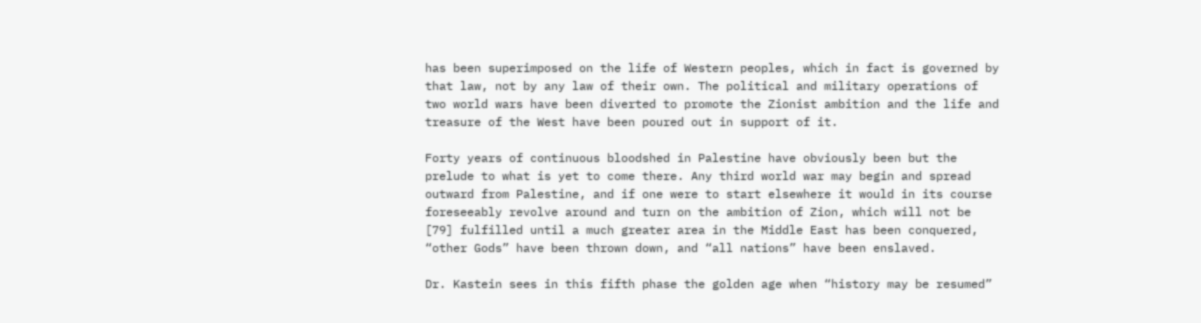has been superimposed on the life of Western peoples, which in fact is governed by that law, not by any law of their own. The political and military operations of two world wars have been diverted to promote the Zionist ambition and the life and treasure of the West have been poured out in support of it.

Forty years of continuous bloodshed in Palestine have obviously been but the prelude to what is yet to come there. Any third world war may begin and spread outward from Palestine, and if one were to start elsewhere it would in its course foreseeably revolve around and turn on the ambition of Zion, which will not be [79] fulfilled until a much greater area in the Middle East has been conquered, “other Gods” have been thrown down, and “all nations” have been enslaved.

Dr. Kastein sees in this fifth phase the golden age when “history may be resumed”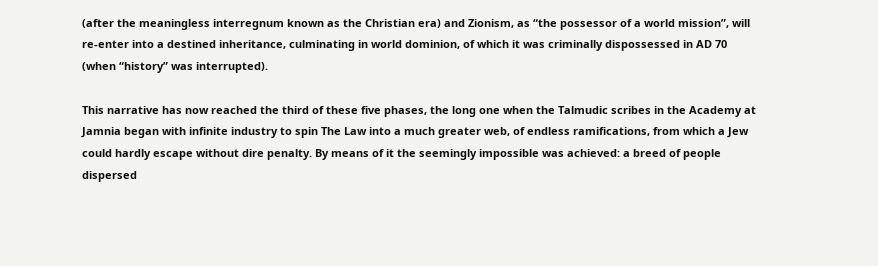(after the meaningless interregnum known as the Christian era) and Zionism, as “the possessor of a world mission”, will re-enter into a destined inheritance, culminating in world dominion, of which it was criminally dispossessed in AD 70 (when “history” was interrupted).

This narrative has now reached the third of these five phases, the long one when the Talmudic scribes in the Academy at Jamnia began with infinite industry to spin The Law into a much greater web, of endless ramifications, from which a Jew could hardly escape without dire penalty. By means of it the seemingly impossible was achieved: a breed of people dispersed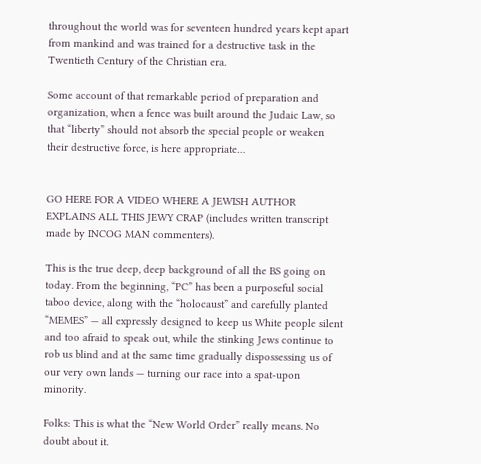throughout the world was for seventeen hundred years kept apart from mankind and was trained for a destructive task in the Twentieth Century of the Christian era.

Some account of that remarkable period of preparation and organization, when a fence was built around the Judaic Law, so that “liberty” should not absorb the special people or weaken their destructive force, is here appropriate…


GO HERE FOR A VIDEO WHERE A JEWISH AUTHOR EXPLAINS ALL THIS JEWY CRAP (includes written transcript made by INCOG MAN commenters).

This is the true deep, deep background of all the BS going on today. From the beginning, “PC” has been a purposeful social taboo device, along with the “holocaust” and carefully planted “MEMES” — all expressly designed to keep us White people silent and too afraid to speak out, while the stinking Jews continue to rob us blind and at the same time gradually dispossessing us of our very own lands — turning our race into a spat-upon minority.

Folks: This is what the “New World Order” really means. No doubt about it.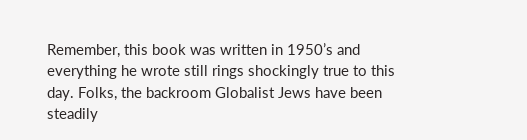Remember, this book was written in 1950’s and everything he wrote still rings shockingly true to this day. Folks, the backroom Globalist Jews have been steadily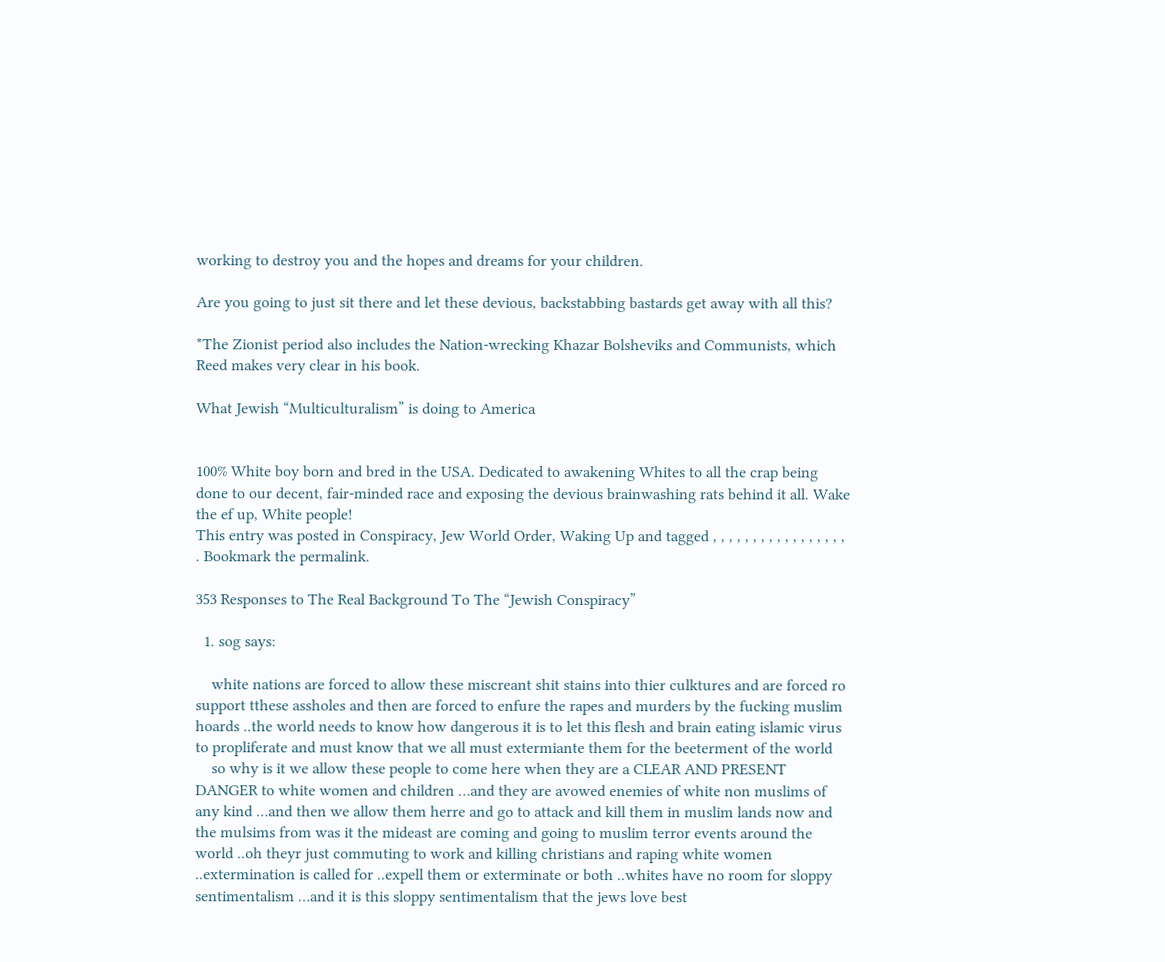working to destroy you and the hopes and dreams for your children.

Are you going to just sit there and let these devious, backstabbing bastards get away with all this?

*The Zionist period also includes the Nation-wrecking Khazar Bolsheviks and Communists, which Reed makes very clear in his book.

What Jewish “Multiculturalism” is doing to America


100% White boy born and bred in the USA. Dedicated to awakening Whites to all the crap being done to our decent, fair-minded race and exposing the devious brainwashing rats behind it all. Wake the ef up, White people!
This entry was posted in Conspiracy, Jew World Order, Waking Up and tagged , , , , , , , , , , , , , , , , , . Bookmark the permalink.

353 Responses to The Real Background To The “Jewish Conspiracy”

  1. sog says:

    white nations are forced to allow these miscreant shit stains into thier culktures and are forced ro support tthese assholes and then are forced to enfure the rapes and murders by the fucking muslim hoards ..the world needs to know how dangerous it is to let this flesh and brain eating islamic virus to propliferate and must know that we all must extermiante them for the beeterment of the world
    so why is it we allow these people to come here when they are a CLEAR AND PRESENT DANGER to white women and children …and they are avowed enemies of white non muslims of any kind …and then we allow them herre and go to attack and kill them in muslim lands now and the mulsims from was it the mideast are coming and going to muslim terror events around the world ..oh theyr just commuting to work and killing christians and raping white women ..extermination is called for ..expell them or exterminate or both ..whites have no room for sloppy sentimentalism …and it is this sloppy sentimentalism that the jews love best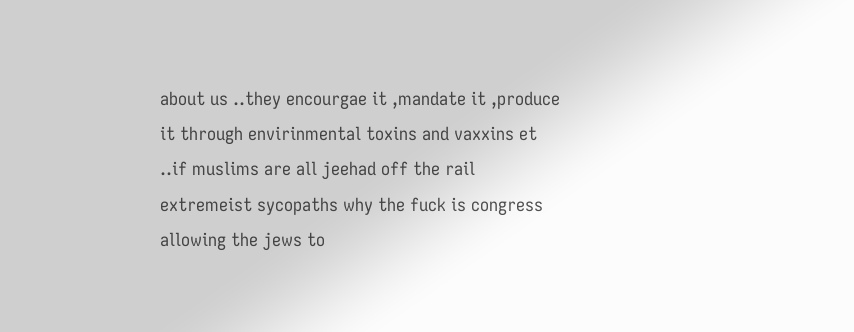about us ..they encourgae it ,mandate it ,produce it through envirinmental toxins and vaxxins et ..if muslims are all jeehad off the rail extremeist sycopaths why the fuck is congress allowing the jews to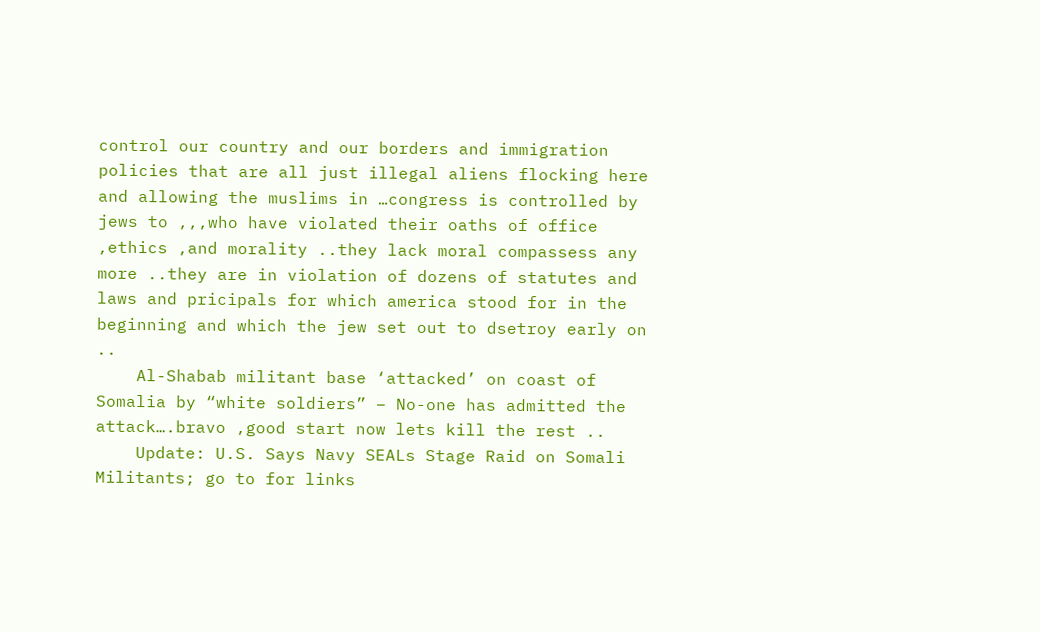control our country and our borders and immigration policies that are all just illegal aliens flocking here and allowing the muslims in …congress is controlled by jews to ,,,who have violated their oaths of office ,ethics ,and morality ..they lack moral compassess any more ..they are in violation of dozens of statutes and laws and pricipals for which america stood for in the beginning and which the jew set out to dsetroy early on ..
    Al-Shabab militant base ‘attacked’ on coast of Somalia by “white soldiers” – No-one has admitted the attack….bravo ,good start now lets kill the rest ..
    Update: U.S. Says Navy SEALs Stage Raid on Somali Militants; go to for links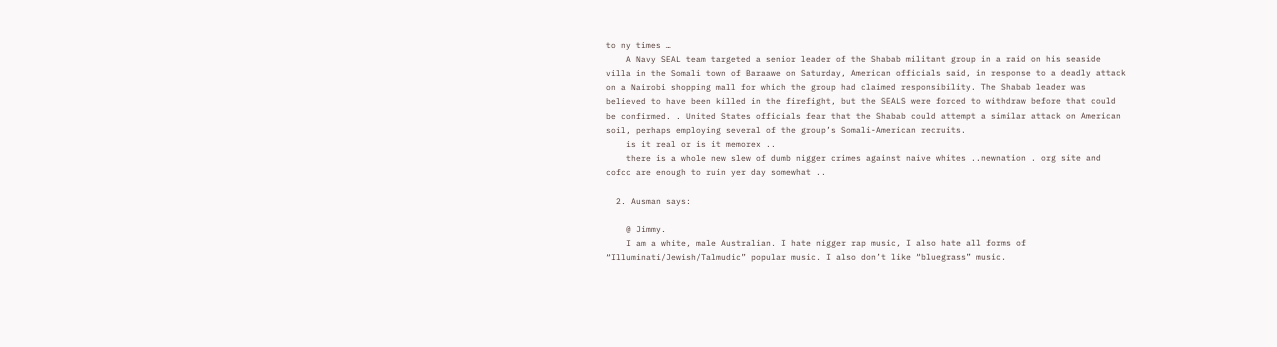to ny times …
    A Navy SEAL team targeted a senior leader of the Shabab militant group in a raid on his seaside villa in the Somali town of Baraawe on Saturday, American officials said, in response to a deadly attack on a Nairobi shopping mall for which the group had claimed responsibility. The Shabab leader was believed to have been killed in the firefight, but the SEALS were forced to withdraw before that could be confirmed. . United States officials fear that the Shabab could attempt a similar attack on American soil, perhaps employing several of the group’s Somali-American recruits.
    is it real or is it memorex ..
    there is a whole new slew of dumb nigger crimes against naive whites ..newnation . org site and cofcc are enough to ruin yer day somewhat ..

  2. Ausman says:

    @ Jimmy.
    I am a white, male Australian. I hate nigger rap music, I also hate all forms of “Illuminati/Jewish/Talmudic” popular music. I also don’t like “bluegrass” music.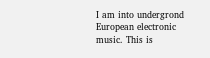I am into undergrond European electronic music. This is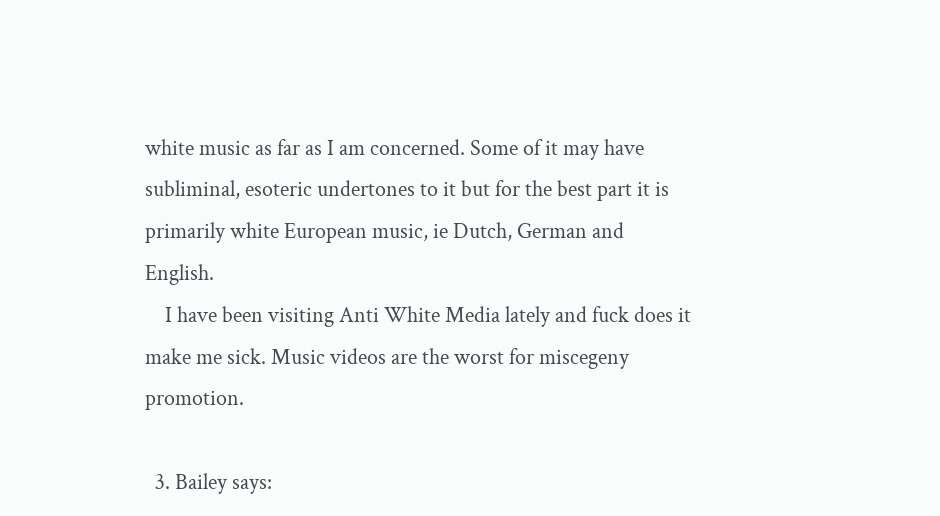white music as far as I am concerned. Some of it may have subliminal, esoteric undertones to it but for the best part it is primarily white European music, ie Dutch, German and English.
    I have been visiting Anti White Media lately and fuck does it make me sick. Music videos are the worst for miscegeny promotion.

  3. Bailey says: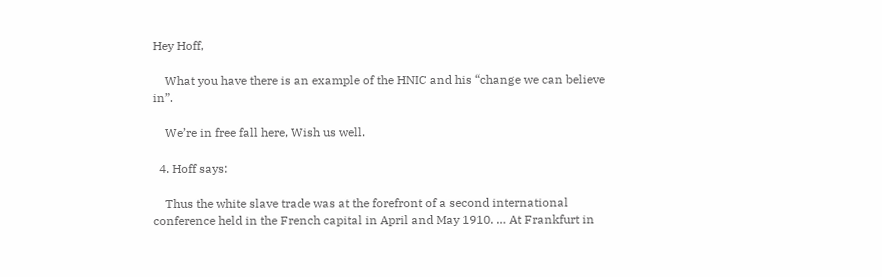Hey Hoff,

    What you have there is an example of the HNIC and his “change we can believe in”.

    We’re in free fall here, Wish us well.

  4. Hoff says:

    Thus the white slave trade was at the forefront of a second international conference held in the French capital in April and May 1910. … At Frankfurt in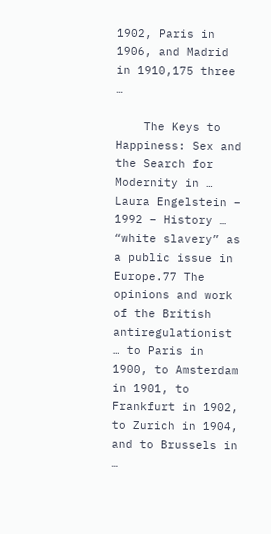1902, Paris in 1906, and Madrid in 1910,175 three …

    The Keys to Happiness: Sex and the Search for Modernity in … Laura Engelstein – 1992 – History … “white slavery” as a public issue in Europe.77 The opinions and work of the British antiregulationist … to Paris in 1900, to Amsterdam in 1901, to Frankfurt in 1902, to Zurich in 1904, and to Brussels in …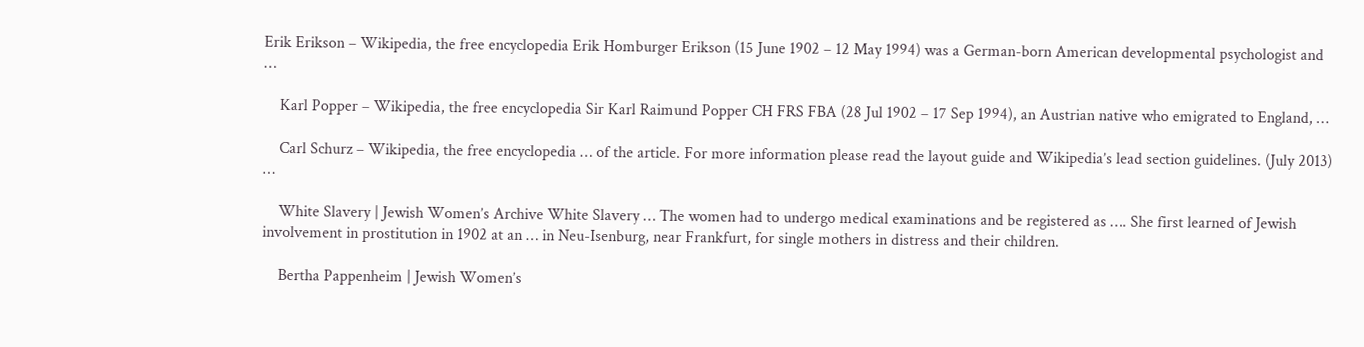Erik Erikson – Wikipedia, the free encyclopedia Erik Homburger Erikson (15 June 1902 – 12 May 1994) was a German-born American developmental psychologist and …

    Karl Popper – Wikipedia, the free encyclopedia Sir Karl Raimund Popper CH FRS FBA (28 Jul 1902 – 17 Sep 1994), an Austrian native who emigrated to England, …

    Carl Schurz – Wikipedia, the free encyclopedia … of the article. For more information please read the layout guide and Wikipedia’s lead section guidelines. (July 2013) …

    White Slavery | Jewish Women’s Archive White Slavery … The women had to undergo medical examinations and be registered as …. She first learned of Jewish involvement in prostitution in 1902 at an … in Neu-Isenburg, near Frankfurt, for single mothers in distress and their children.

    Bertha Pappenheim | Jewish Women’s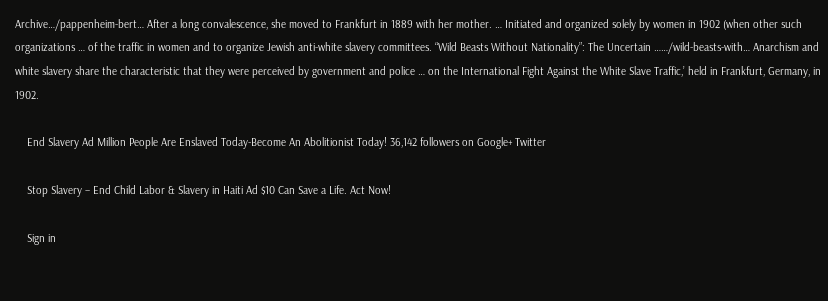Archive…/pappenheim-bert… After a long convalescence, she moved to Frankfurt in 1889 with her mother. … Initiated and organized solely by women in 1902 (when other such organizations … of the traffic in women and to organize Jewish anti-white slavery committees. “Wild Beasts Without Nationality”: The Uncertain ……/wild-beasts-with… Anarchism and white slavery share the characteristic that they were perceived by government and police … on the International Fight Against the White Slave Traffic,’ held in Frankfurt, Germany, in 1902.

    End Slavery Ad Million People Are Enslaved Today-Become An Abolitionist Today! 36,142 followers on Google+ Twitter

    Stop Slavery – End Child Labor & Slavery in Haiti Ad $10 Can Save a Life. Act Now!

    Sign in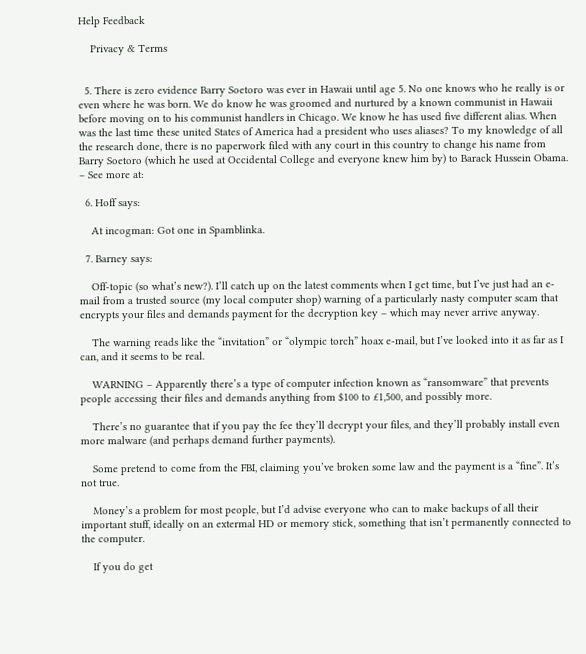Help Feedback

    Privacy & Terms


  5. There is zero evidence Barry Soetoro was ever in Hawaii until age 5. No one knows who he really is or even where he was born. We do know he was groomed and nurtured by a known communist in Hawaii before moving on to his communist handlers in Chicago. We know he has used five different alias. When was the last time these united States of America had a president who uses aliases? To my knowledge of all the research done, there is no paperwork filed with any court in this country to change his name from Barry Soetoro (which he used at Occidental College and everyone knew him by) to Barack Hussein Obama. – See more at:

  6. Hoff says:

    At incogman: Got one in Spamblinka.

  7. Barney says:

    Off-topic (so what’s new?). I’ll catch up on the latest comments when I get time, but I’ve just had an e-mail from a trusted source (my local computer shop) warning of a particularly nasty computer scam that encrypts your files and demands payment for the decryption key – which may never arrive anyway.

    The warning reads like the “invitation” or “olympic torch” hoax e-mail, but I’ve looked into it as far as I can, and it seems to be real.

    WARNING – Apparently there’s a type of computer infection known as “ransomware” that prevents people accessing their files and demands anything from $100 to £1,500, and possibly more.

    There’s no guarantee that if you pay the fee they’ll decrypt your files, and they’ll probably install even more malware (and perhaps demand further payments).

    Some pretend to come from the FBI, claiming you’ve broken some law and the payment is a “fine”. It’s not true.

    Money’s a problem for most people, but I’d advise everyone who can to make backups of all their important stuff, ideally on an extermal HD or memory stick, something that isn’t permanently connected to the computer.

    If you do get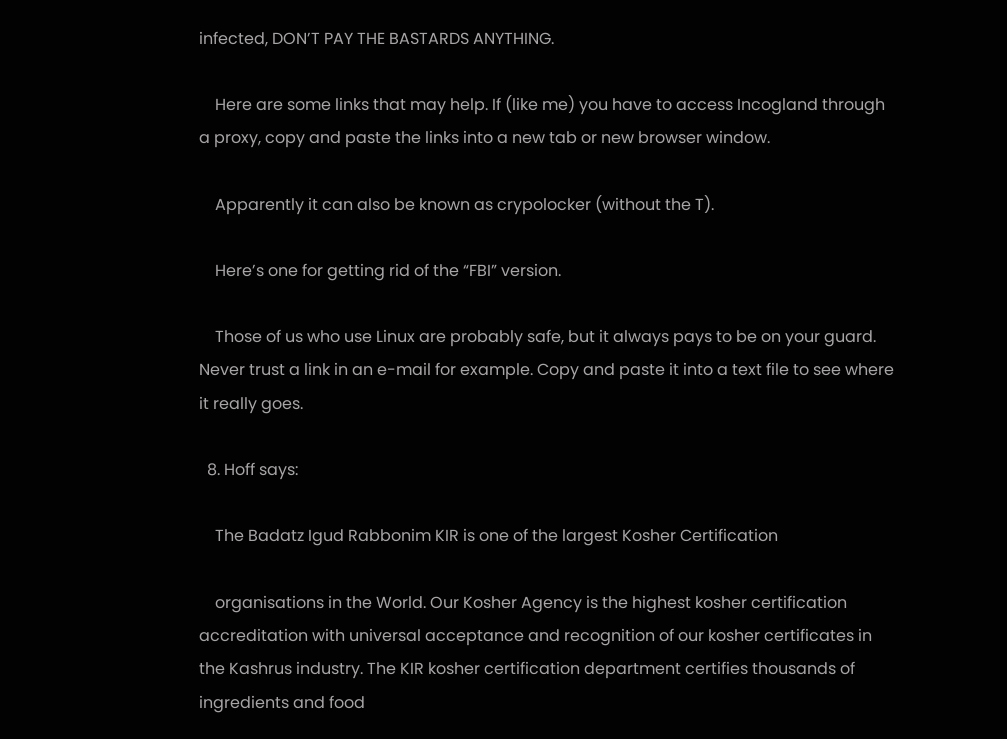infected, DON’T PAY THE BASTARDS ANYTHING.

    Here are some links that may help. If (like me) you have to access Incogland through a proxy, copy and paste the links into a new tab or new browser window.

    Apparently it can also be known as crypolocker (without the T).

    Here’s one for getting rid of the “FBI” version.

    Those of us who use Linux are probably safe, but it always pays to be on your guard. Never trust a link in an e-mail for example. Copy and paste it into a text file to see where it really goes.

  8. Hoff says:

    The Badatz Igud Rabbonim KIR is one of the largest Kosher Certification

    organisations in the World. Our Kosher Agency is the highest kosher certification accreditation with universal acceptance and recognition of our kosher certificates in the Kashrus industry. The KIR kosher certification department certifies thousands of ingredients and food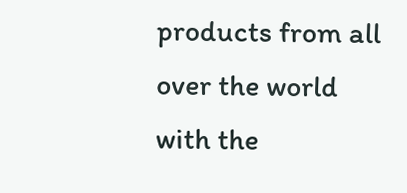products from all over the world with the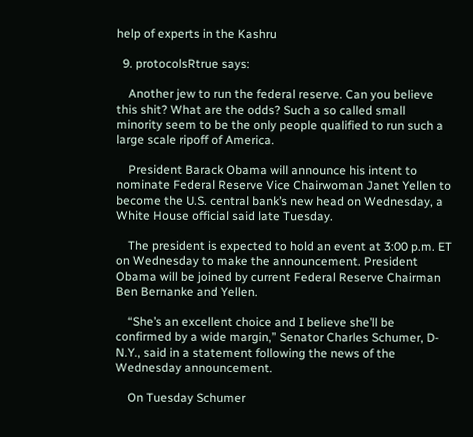help of experts in the Kashru

  9. protocolsRtrue says:

    Another jew to run the federal reserve. Can you believe this shit? What are the odds? Such a so called small minority seem to be the only people qualified to run such a large scale ripoff of America.

    President Barack Obama will announce his intent to nominate Federal Reserve Vice Chairwoman Janet Yellen to become the U.S. central bank’s new head on Wednesday, a White House official said late Tuesday.

    The president is expected to hold an event at 3:00 p.m. ET on Wednesday to make the announcement. President Obama will be joined by current Federal Reserve Chairman Ben Bernanke and Yellen.

    “She’s an excellent choice and I believe she’ll be confirmed by a wide margin,” Senator Charles Schumer, D-N.Y., said in a statement following the news of the Wednesday announcement.

    On Tuesday Schumer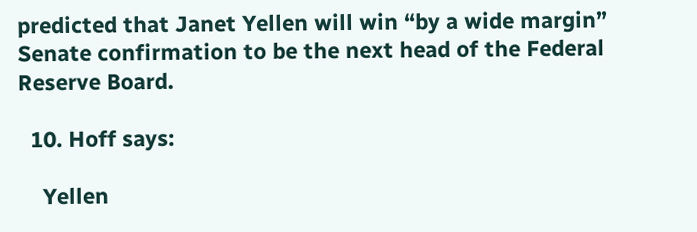predicted that Janet Yellen will win “by a wide margin” Senate confirmation to be the next head of the Federal Reserve Board.

  10. Hoff says:

    Yellen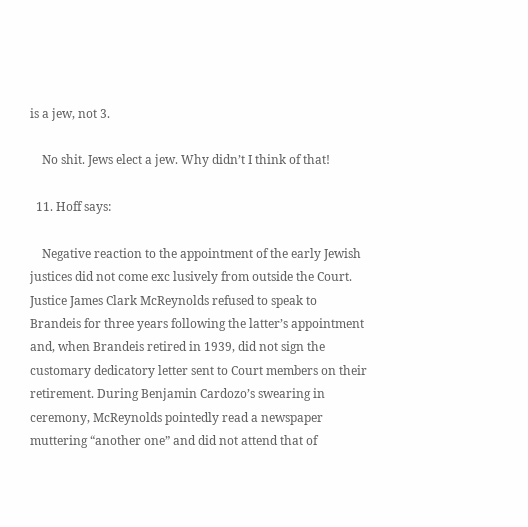is a jew, not 3.

    No shit. Jews elect a jew. Why didn’t I think of that!

  11. Hoff says:

    Negative reaction to the appointment of the early Jewish justices did not come exc lusively from outside the Court. Justice James Clark McReynolds refused to speak to Brandeis for three years following the latter’s appointment and, when Brandeis retired in 1939, did not sign the customary dedicatory letter sent to Court members on their retirement. During Benjamin Cardozo’s swearing in ceremony, McReynolds pointedly read a newspaper muttering “another one” and did not attend that of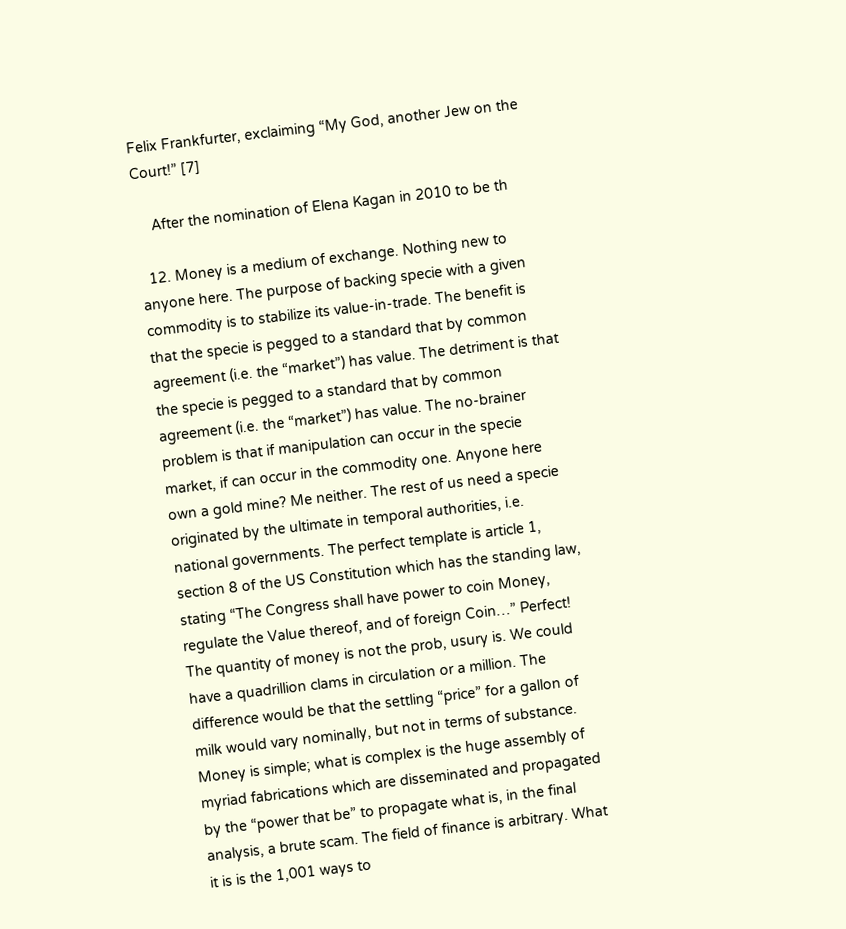Felix Frankfurter, exclaiming “My God, another Jew on the Court!” [7]

    After the nomination of Elena Kagan in 2010 to be th

  12. Money is a medium of exchange. Nothing new to anyone here. The purpose of backing specie with a given commodity is to stabilize its value-in-trade. The benefit is that the specie is pegged to a standard that by common agreement (i.e. the “market”) has value. The detriment is that the specie is pegged to a standard that by common agreement (i.e. the “market”) has value. The no-brainer problem is that if manipulation can occur in the specie market, if can occur in the commodity one. Anyone here own a gold mine? Me neither. The rest of us need a specie originated by the ultimate in temporal authorities, i.e. national governments. The perfect template is article 1, section 8 of the US Constitution which has the standing law, stating “The Congress shall have power to coin Money, regulate the Value thereof, and of foreign Coin…” Perfect! The quantity of money is not the prob, usury is. We could have a quadrillion clams in circulation or a million. The difference would be that the settling “price” for a gallon of milk would vary nominally, but not in terms of substance. Money is simple; what is complex is the huge assembly of myriad fabrications which are disseminated and propagated by the “power that be” to propagate what is, in the final analysis, a brute scam. The field of finance is arbitrary. What it is is the 1,001 ways to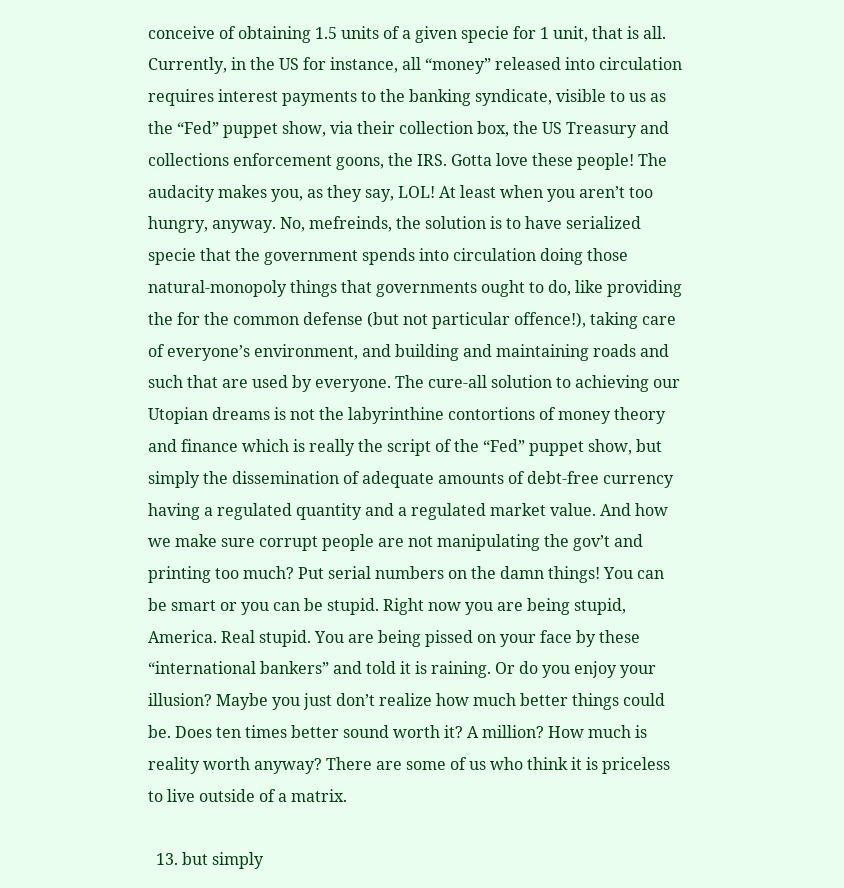conceive of obtaining 1.5 units of a given specie for 1 unit, that is all. Currently, in the US for instance, all “money” released into circulation requires interest payments to the banking syndicate, visible to us as the “Fed” puppet show, via their collection box, the US Treasury and collections enforcement goons, the IRS. Gotta love these people! The audacity makes you, as they say, LOL! At least when you aren’t too hungry, anyway. No, mefreinds, the solution is to have serialized specie that the government spends into circulation doing those natural-monopoly things that governments ought to do, like providing the for the common defense (but not particular offence!), taking care of everyone’s environment, and building and maintaining roads and such that are used by everyone. The cure-all solution to achieving our Utopian dreams is not the labyrinthine contortions of money theory and finance which is really the script of the “Fed” puppet show, but simply the dissemination of adequate amounts of debt-free currency having a regulated quantity and a regulated market value. And how we make sure corrupt people are not manipulating the gov’t and printing too much? Put serial numbers on the damn things! You can be smart or you can be stupid. Right now you are being stupid, America. Real stupid. You are being pissed on your face by these “international bankers” and told it is raining. Or do you enjoy your illusion? Maybe you just don’t realize how much better things could be. Does ten times better sound worth it? A million? How much is reality worth anyway? There are some of us who think it is priceless to live outside of a matrix.

  13. but simply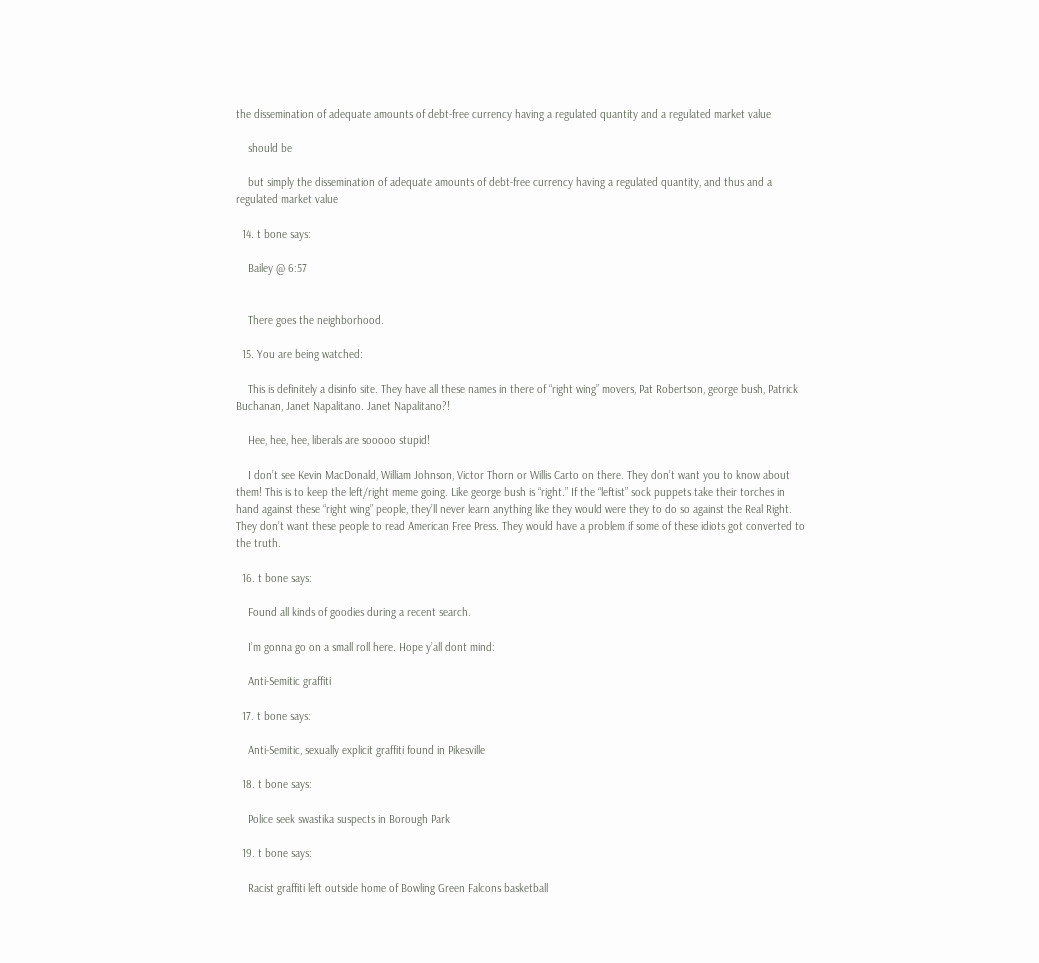the dissemination of adequate amounts of debt-free currency having a regulated quantity and a regulated market value

    should be

    but simply the dissemination of adequate amounts of debt-free currency having a regulated quantity, and thus and a regulated market value

  14. t bone says:

    Bailey @ 6:57


    There goes the neighborhood.

  15. You are being watched:

    This is definitely a disinfo site. They have all these names in there of “right wing” movers, Pat Robertson, george bush, Patrick Buchanan, Janet Napalitano. Janet Napalitano?!

    Hee, hee, hee, liberals are sooooo stupid!

    I don’t see Kevin MacDonald, William Johnson, Victor Thorn or Willis Carto on there. They don’t want you to know about them! This is to keep the left/right meme going. Like george bush is “right.” If the “leftist” sock puppets take their torches in hand against these “right wing” people, they’ll never learn anything like they would were they to do so against the Real Right. They don’t want these people to read American Free Press. They would have a problem if some of these idiots got converted to the truth.

  16. t bone says:

    Found all kinds of goodies during a recent search.

    I’m gonna go on a small roll here. Hope y’all dont mind:

    Anti-Semitic graffiti

  17. t bone says:

    Anti-Semitic, sexually explicit graffiti found in Pikesville

  18. t bone says:

    Police seek swastika suspects in Borough Park

  19. t bone says:

    Racist graffiti left outside home of Bowling Green Falcons basketball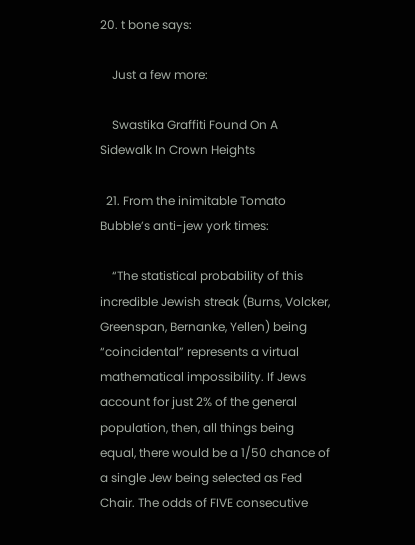20. t bone says:

    Just a few more:

    Swastika Graffiti Found On A Sidewalk In Crown Heights

  21. From the inimitable Tomato Bubble’s anti-jew york times:

    “The statistical probability of this incredible Jewish streak (Burns, Volcker, Greenspan, Bernanke, Yellen) being “coincidental” represents a virtual mathematical impossibility. If Jews account for just 2% of the general population, then, all things being equal, there would be a 1/50 chance of a single Jew being selected as Fed Chair. The odds of FIVE consecutive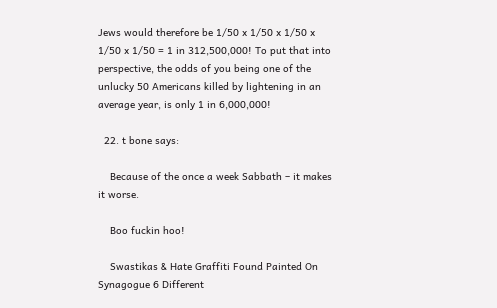Jews would therefore be 1/50 x 1/50 x 1/50 x 1/50 x 1/50 = 1 in 312,500,000! To put that into perspective, the odds of you being one of the unlucky 50 Americans killed by lightening in an average year, is only 1 in 6,000,000!

  22. t bone says:

    Because of the once a week Sabbath – it makes it worse.

    Boo fuckin hoo!

    Swastikas & Hate Graffiti Found Painted On Synagogue 6 Different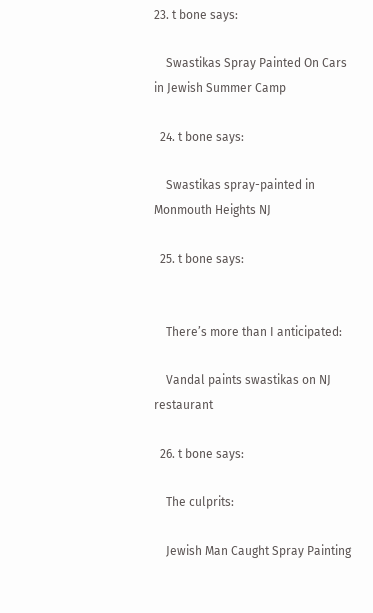23. t bone says:

    Swastikas Spray Painted On Cars in Jewish Summer Camp

  24. t bone says:

    Swastikas spray-painted in Monmouth Heights NJ

  25. t bone says:


    There’s more than I anticipated:

    Vandal paints swastikas on NJ restaurant

  26. t bone says:

    The culprits:

    Jewish Man Caught Spray Painting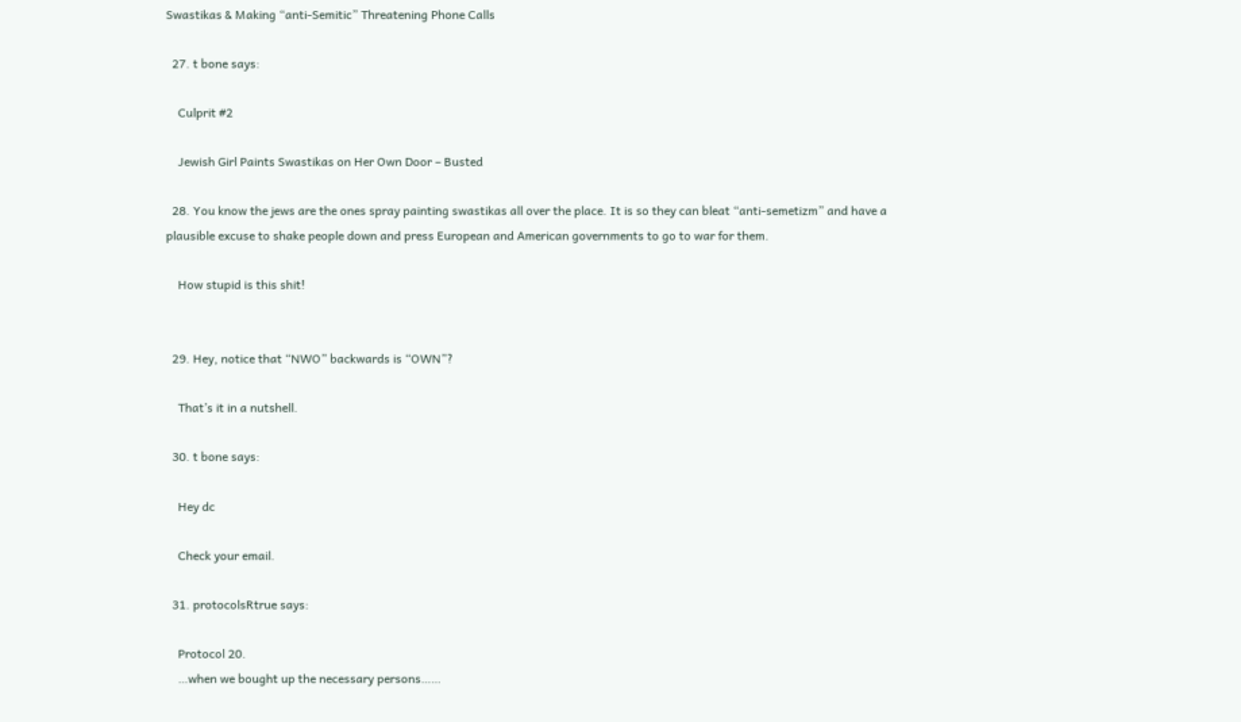Swastikas & Making “anti-Semitic” Threatening Phone Calls

  27. t bone says:

    Culprit #2

    Jewish Girl Paints Swastikas on Her Own Door – Busted

  28. You know the jews are the ones spray painting swastikas all over the place. It is so they can bleat “anti-semetizm” and have a plausible excuse to shake people down and press European and American governments to go to war for them.

    How stupid is this shit!


  29. Hey, notice that “NWO” backwards is “OWN”?

    That’s it in a nutshell.

  30. t bone says:

    Hey dc

    Check your email.

  31. protocolsRtrue says:

    Protocol 20.
    …when we bought up the necessary persons……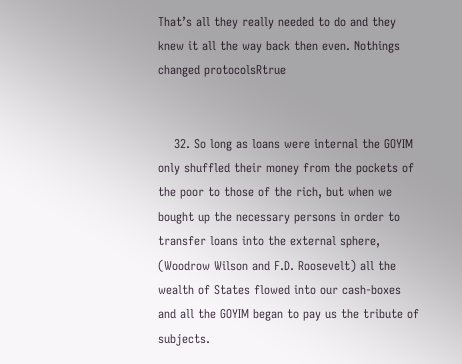That’s all they really needed to do and they knew it all the way back then even. Nothings changed protocolsRtrue


    32. So long as loans were internal the GOYIM only shuffled their money from the pockets of the poor to those of the rich, but when we bought up the necessary persons in order to transfer loans into the external sphere, (Woodrow Wilson and F.D. Roosevelt) all the wealth of States flowed into our cash-boxes and all the GOYIM began to pay us the tribute of subjects.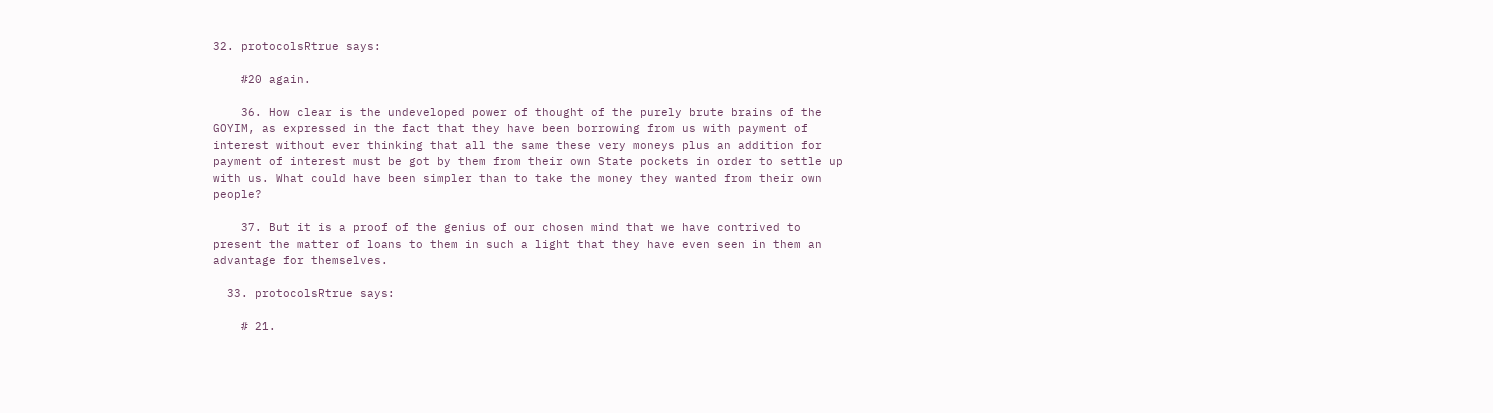32. protocolsRtrue says:

    #20 again.

    36. How clear is the undeveloped power of thought of the purely brute brains of the GOYIM, as expressed in the fact that they have been borrowing from us with payment of interest without ever thinking that all the same these very moneys plus an addition for payment of interest must be got by them from their own State pockets in order to settle up with us. What could have been simpler than to take the money they wanted from their own people?

    37. But it is a proof of the genius of our chosen mind that we have contrived to present the matter of loans to them in such a light that they have even seen in them an advantage for themselves.

  33. protocolsRtrue says:

    # 21.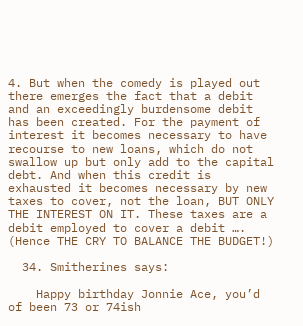4. But when the comedy is played out there emerges the fact that a debit and an exceedingly burdensome debit has been created. For the payment of interest it becomes necessary to have recourse to new loans, which do not swallow up but only add to the capital debt. And when this credit is exhausted it becomes necessary by new taxes to cover, not the loan, BUT ONLY THE INTEREST ON IT. These taxes are a debit employed to cover a debit …. (Hence THE CRY TO BALANCE THE BUDGET!)

  34. Smitherines says:

    Happy birthday Jonnie Ace, you’d of been 73 or 74ish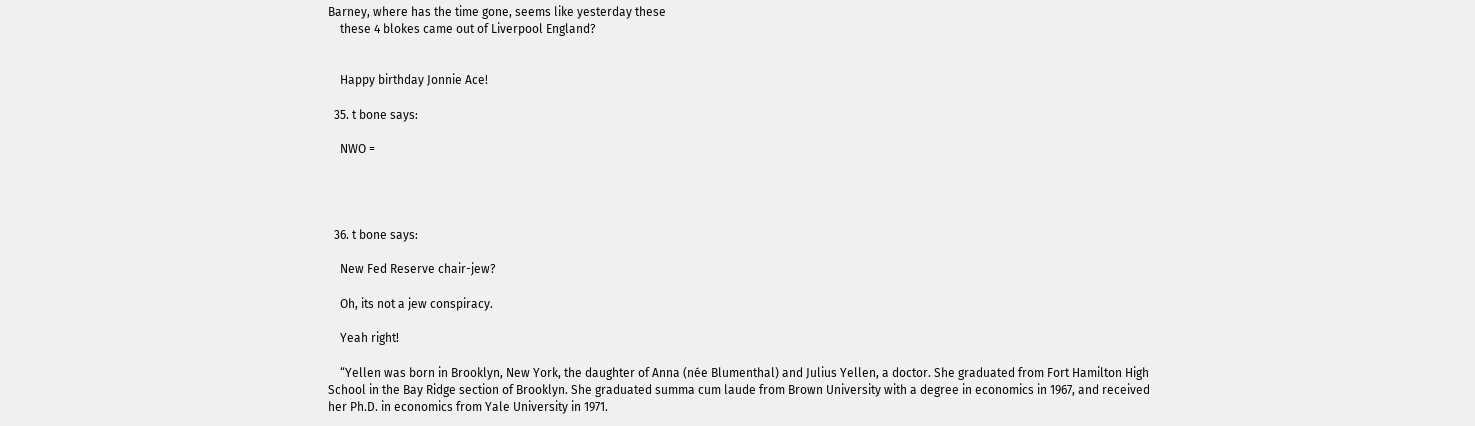Barney, where has the time gone, seems like yesterday these
    these 4 blokes came out of Liverpool England?


    Happy birthday Jonnie Ace!

  35. t bone says:

    NWO =




  36. t bone says:

    New Fed Reserve chair-jew?

    Oh, its not a jew conspiracy.

    Yeah right!

    “Yellen was born in Brooklyn, New York, the daughter of Anna (née Blumenthal) and Julius Yellen, a doctor. She graduated from Fort Hamilton High School in the Bay Ridge section of Brooklyn. She graduated summa cum laude from Brown University with a degree in economics in 1967, and received her Ph.D. in economics from Yale University in 1971.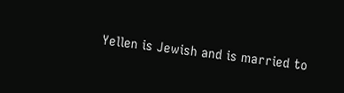Yellen is Jewish and is married to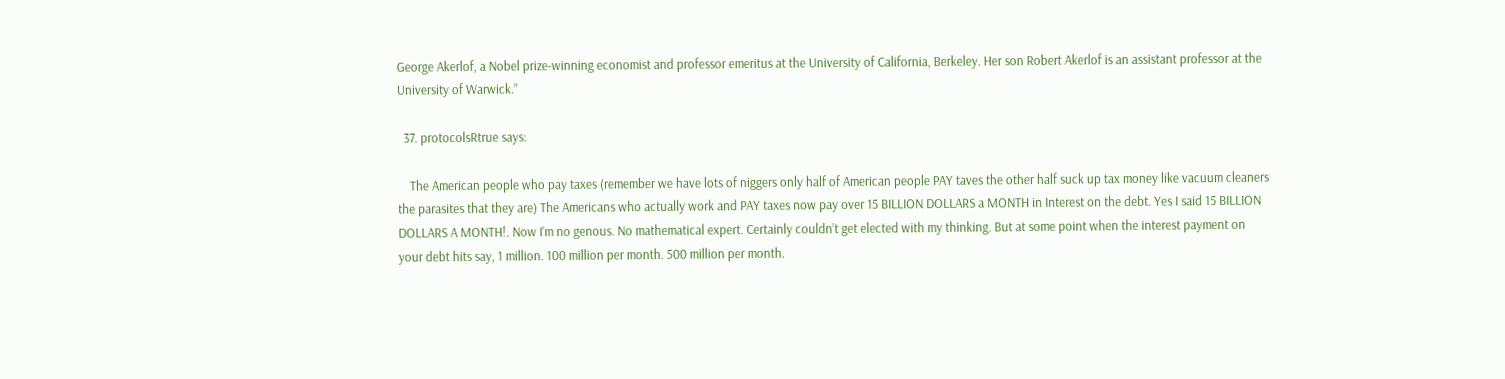George Akerlof, a Nobel prize-winning economist and professor emeritus at the University of California, Berkeley. Her son Robert Akerlof is an assistant professor at the University of Warwick.”

  37. protocolsRtrue says:

    The American people who pay taxes (remember we have lots of niggers only half of American people PAY taves the other half suck up tax money like vacuum cleaners the parasites that they are) The Americans who actually work and PAY taxes now pay over 15 BILLION DOLLARS a MONTH in Interest on the debt. Yes I said 15 BILLION DOLLARS A MONTH!. Now I’m no genous. No mathematical expert. Certainly couldn’t get elected with my thinking. But at some point when the interest payment on your debt hits say, 1 million. 100 million per month. 500 million per month.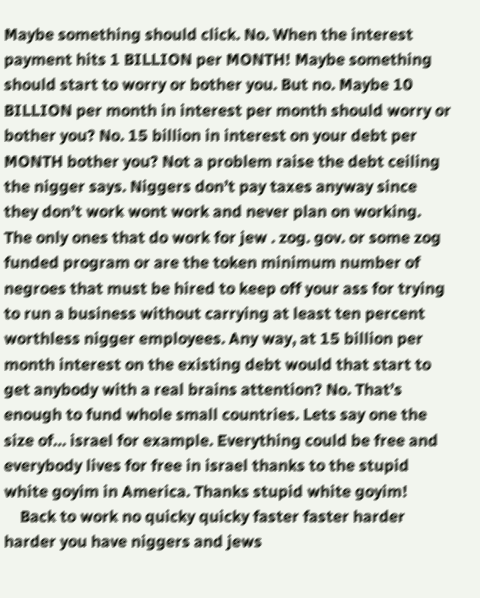Maybe something should click. No. When the interest payment hits 1 BILLION per MONTH! Maybe something should start to worry or bother you. But no. Maybe 10 BILLION per month in interest per month should worry or bother you? No. 15 billion in interest on your debt per MONTH bother you? Not a problem raise the debt ceiling the nigger says. Niggers don’t pay taxes anyway since they don’t work wont work and never plan on working. The only ones that do work for jew . zog. gov. or some zog funded program or are the token minimum number of negroes that must be hired to keep off your ass for trying to run a business without carrying at least ten percent worthless nigger employees. Any way, at 15 billion per month interest on the existing debt would that start to get anybody with a real brains attention? No. That’s enough to fund whole small countries. Lets say one the size of… israel for example. Everything could be free and everybody lives for free in israel thanks to the stupid white goyim in America. Thanks stupid white goyim!
    Back to work no quicky quicky faster faster harder harder you have niggers and jews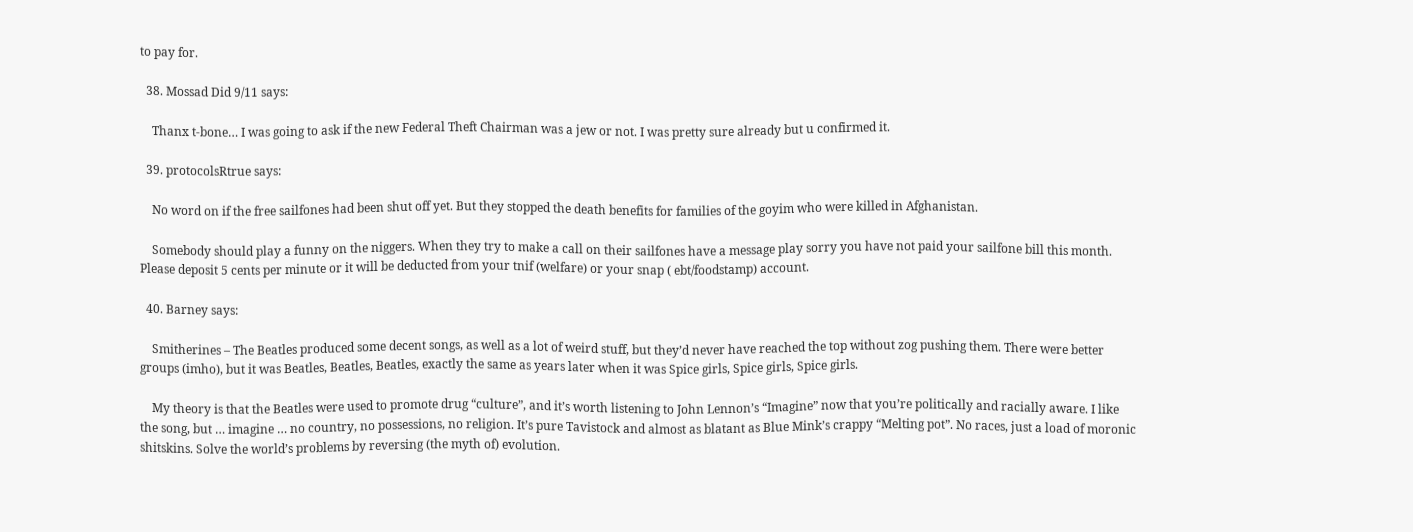to pay for.

  38. Mossad Did 9/11 says:

    Thanx t-bone… I was going to ask if the new Federal Theft Chairman was a jew or not. I was pretty sure already but u confirmed it.

  39. protocolsRtrue says:

    No word on if the free sailfones had been shut off yet. But they stopped the death benefits for families of the goyim who were killed in Afghanistan.

    Somebody should play a funny on the niggers. When they try to make a call on their sailfones have a message play sorry you have not paid your sailfone bill this month. Please deposit 5 cents per minute or it will be deducted from your tnif (welfare) or your snap ( ebt/foodstamp) account.

  40. Barney says:

    Smitherines – The Beatles produced some decent songs, as well as a lot of weird stuff, but they’d never have reached the top without zog pushing them. There were better groups (imho), but it was Beatles, Beatles, Beatles, exactly the same as years later when it was Spice girls, Spice girls, Spice girls.

    My theory is that the Beatles were used to promote drug “culture”, and it’s worth listening to John Lennon’s “Imagine” now that you’re politically and racially aware. I like the song, but … imagine … no country, no possessions, no religion. It’s pure Tavistock and almost as blatant as Blue Mink’s crappy “Melting pot”. No races, just a load of moronic shitskins. Solve the world’s problems by reversing (the myth of) evolution.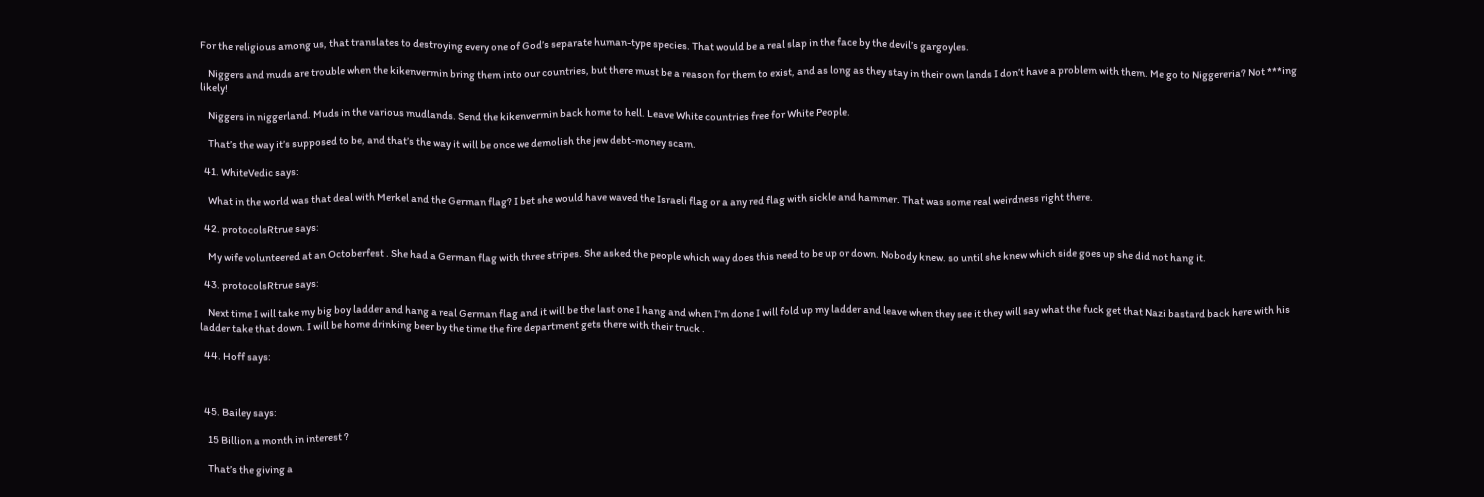For the religious among us, that translates to destroying every one of God’s separate human-type species. That would be a real slap in the face by the devil’s gargoyles.

    Niggers and muds are trouble when the kikenvermin bring them into our countries, but there must be a reason for them to exist, and as long as they stay in their own lands I don’t have a problem with them. Me go to Niggereria? Not ***ing likely!

    Niggers in niggerland. Muds in the various mudlands. Send the kikenvermin back home to hell. Leave White countries free for White People.

    That’s the way it’s supposed to be, and that’s the way it will be once we demolish the jew debt-money scam.

  41. WhiteVedic says:

    What in the world was that deal with Merkel and the German flag? I bet she would have waved the Israeli flag or a any red flag with sickle and hammer. That was some real weirdness right there.

  42. protocolsRtrue says:

    My wife volunteered at an Octoberfest . She had a German flag with three stripes. She asked the people which way does this need to be up or down. Nobody knew. so until she knew which side goes up she did not hang it.

  43. protocolsRtrue says:

    Next time I will take my big boy ladder and hang a real German flag and it will be the last one I hang and when I’m done I will fold up my ladder and leave when they see it they will say what the fuck get that Nazi bastard back here with his ladder take that down. I will be home drinking beer by the time the fire department gets there with their truck .

  44. Hoff says:



  45. Bailey says:

    15 Billion a month in interest ?

    That’s the giving a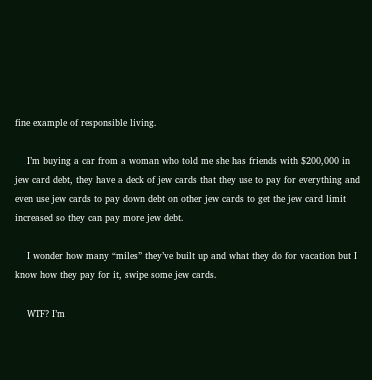fine example of responsible living.

    I’m buying a car from a woman who told me she has friends with $200,000 in jew card debt, they have a deck of jew cards that they use to pay for everything and even use jew cards to pay down debt on other jew cards to get the jew card limit increased so they can pay more jew debt.

    I wonder how many “miles” they’ve built up and what they do for vacation but I know how they pay for it, swipe some jew cards.

    WTF? I’m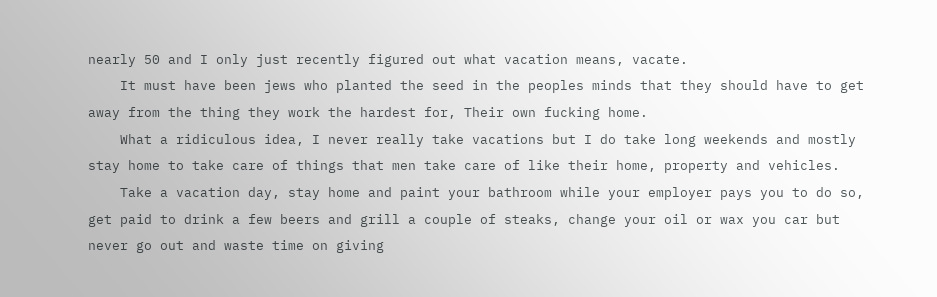nearly 50 and I only just recently figured out what vacation means, vacate.
    It must have been jews who planted the seed in the peoples minds that they should have to get away from the thing they work the hardest for, Their own fucking home.
    What a ridiculous idea, I never really take vacations but I do take long weekends and mostly stay home to take care of things that men take care of like their home, property and vehicles.
    Take a vacation day, stay home and paint your bathroom while your employer pays you to do so, get paid to drink a few beers and grill a couple of steaks, change your oil or wax you car but never go out and waste time on giving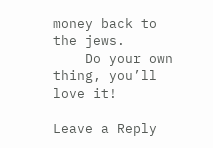money back to the jews.
    Do your own thing, you’ll love it!

Leave a Reply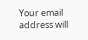Your email address will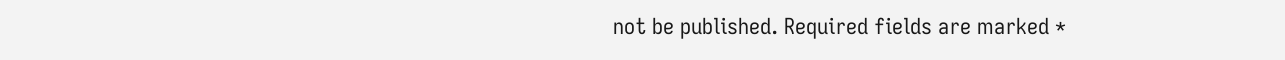not be published. Required fields are marked *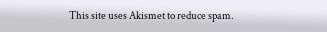This site uses Akismet to reduce spam.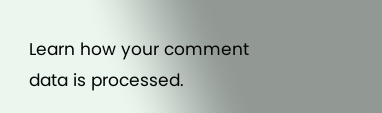Learn how your comment data is processed.